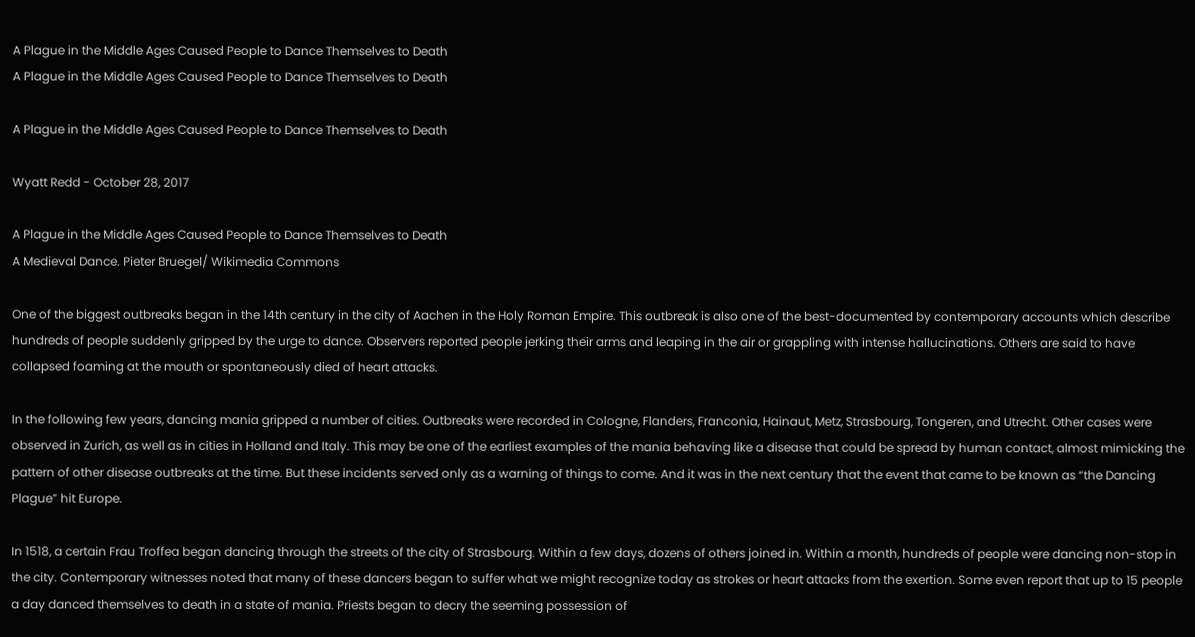A Plague in the Middle Ages Caused People to Dance Themselves to Death
A Plague in the Middle Ages Caused People to Dance Themselves to Death

A Plague in the Middle Ages Caused People to Dance Themselves to Death

Wyatt Redd - October 28, 2017

A Plague in the Middle Ages Caused People to Dance Themselves to Death
A Medieval Dance. Pieter Bruegel/ Wikimedia Commons

One of the biggest outbreaks began in the 14th century in the city of Aachen in the Holy Roman Empire. This outbreak is also one of the best-documented by contemporary accounts which describe hundreds of people suddenly gripped by the urge to dance. Observers reported people jerking their arms and leaping in the air or grappling with intense hallucinations. Others are said to have collapsed foaming at the mouth or spontaneously died of heart attacks.

In the following few years, dancing mania gripped a number of cities. Outbreaks were recorded in Cologne, Flanders, Franconia, Hainaut, Metz, Strasbourg, Tongeren, and Utrecht. Other cases were observed in Zurich, as well as in cities in Holland and Italy. This may be one of the earliest examples of the mania behaving like a disease that could be spread by human contact, almost mimicking the pattern of other disease outbreaks at the time. But these incidents served only as a warning of things to come. And it was in the next century that the event that came to be known as “the Dancing Plague” hit Europe.

In 1518, a certain Frau Troffea began dancing through the streets of the city of Strasbourg. Within a few days, dozens of others joined in. Within a month, hundreds of people were dancing non-stop in the city. Contemporary witnesses noted that many of these dancers began to suffer what we might recognize today as strokes or heart attacks from the exertion. Some even report that up to 15 people a day danced themselves to death in a state of mania. Priests began to decry the seeming possession of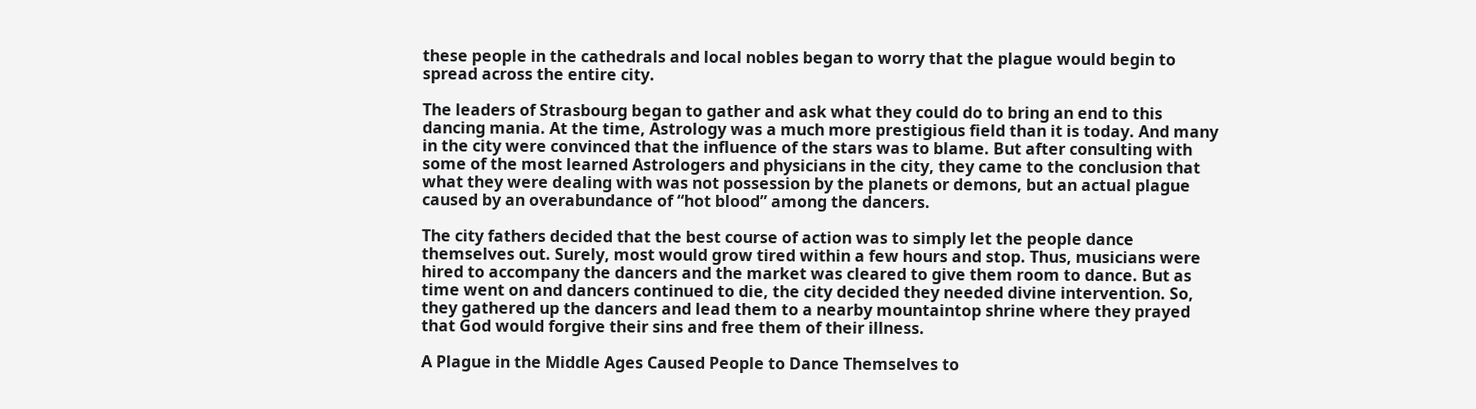these people in the cathedrals and local nobles began to worry that the plague would begin to spread across the entire city.

The leaders of Strasbourg began to gather and ask what they could do to bring an end to this dancing mania. At the time, Astrology was a much more prestigious field than it is today. And many in the city were convinced that the influence of the stars was to blame. But after consulting with some of the most learned Astrologers and physicians in the city, they came to the conclusion that what they were dealing with was not possession by the planets or demons, but an actual plague caused by an overabundance of “hot blood” among the dancers.

The city fathers decided that the best course of action was to simply let the people dance themselves out. Surely, most would grow tired within a few hours and stop. Thus, musicians were hired to accompany the dancers and the market was cleared to give them room to dance. But as time went on and dancers continued to die, the city decided they needed divine intervention. So, they gathered up the dancers and lead them to a nearby mountaintop shrine where they prayed that God would forgive their sins and free them of their illness.

A Plague in the Middle Ages Caused People to Dance Themselves to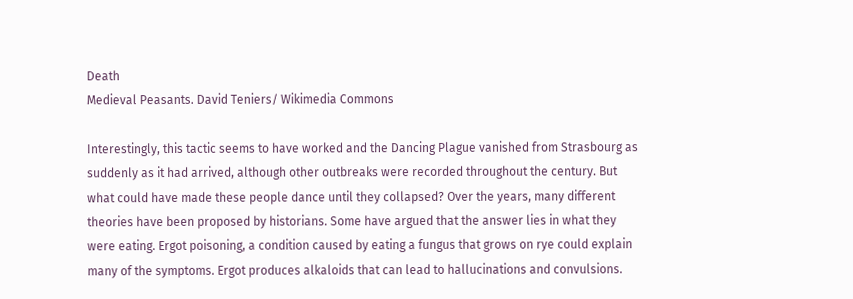Death
Medieval Peasants. David Teniers/ Wikimedia Commons

Interestingly, this tactic seems to have worked and the Dancing Plague vanished from Strasbourg as suddenly as it had arrived, although other outbreaks were recorded throughout the century. But what could have made these people dance until they collapsed? Over the years, many different theories have been proposed by historians. Some have argued that the answer lies in what they were eating. Ergot poisoning, a condition caused by eating a fungus that grows on rye could explain many of the symptoms. Ergot produces alkaloids that can lead to hallucinations and convulsions.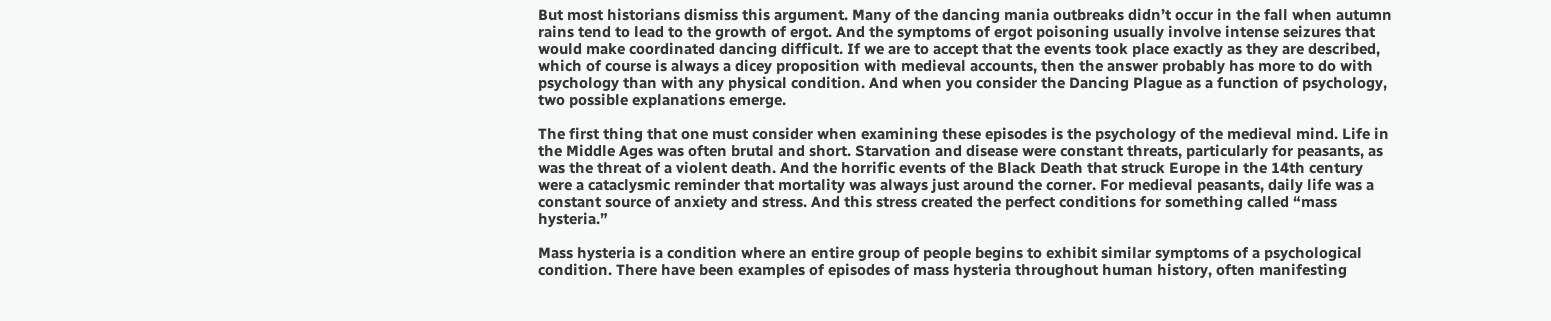But most historians dismiss this argument. Many of the dancing mania outbreaks didn’t occur in the fall when autumn rains tend to lead to the growth of ergot. And the symptoms of ergot poisoning usually involve intense seizures that would make coordinated dancing difficult. If we are to accept that the events took place exactly as they are described, which of course is always a dicey proposition with medieval accounts, then the answer probably has more to do with psychology than with any physical condition. And when you consider the Dancing Plague as a function of psychology, two possible explanations emerge.

The first thing that one must consider when examining these episodes is the psychology of the medieval mind. Life in the Middle Ages was often brutal and short. Starvation and disease were constant threats, particularly for peasants, as was the threat of a violent death. And the horrific events of the Black Death that struck Europe in the 14th century were a cataclysmic reminder that mortality was always just around the corner. For medieval peasants, daily life was a constant source of anxiety and stress. And this stress created the perfect conditions for something called “mass hysteria.”

Mass hysteria is a condition where an entire group of people begins to exhibit similar symptoms of a psychological condition. There have been examples of episodes of mass hysteria throughout human history, often manifesting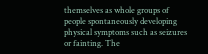themselves as whole groups of people spontaneously developing physical symptoms such as seizures or fainting. The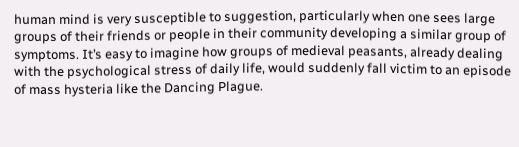human mind is very susceptible to suggestion, particularly when one sees large groups of their friends or people in their community developing a similar group of symptoms. It’s easy to imagine how groups of medieval peasants, already dealing with the psychological stress of daily life, would suddenly fall victim to an episode of mass hysteria like the Dancing Plague.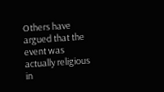Others have argued that the event was actually religious in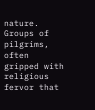nature. Groups of pilgrims, often gripped with religious fervor that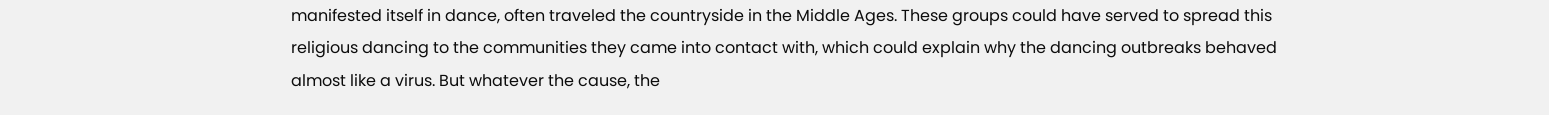manifested itself in dance, often traveled the countryside in the Middle Ages. These groups could have served to spread this religious dancing to the communities they came into contact with, which could explain why the dancing outbreaks behaved almost like a virus. But whatever the cause, the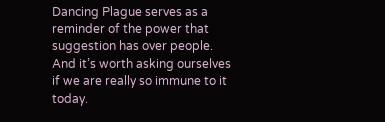Dancing Plague serves as a reminder of the power that suggestion has over people. And it’s worth asking ourselves if we are really so immune to it today.